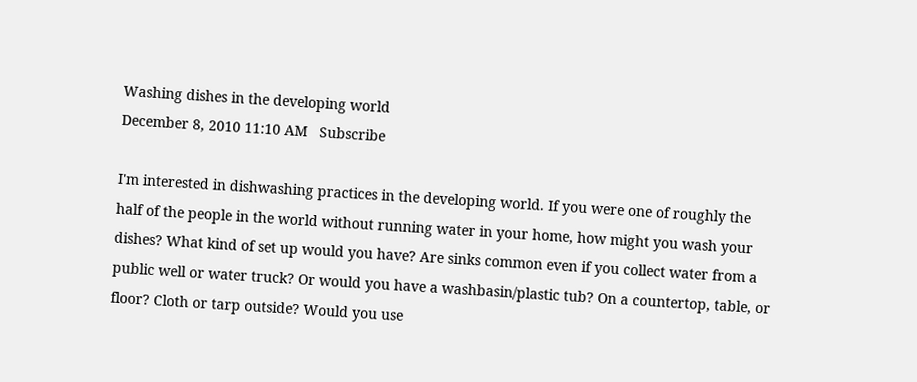Washing dishes in the developing world
December 8, 2010 11:10 AM   Subscribe

I'm interested in dishwashing practices in the developing world. If you were one of roughly the half of the people in the world without running water in your home, how might you wash your dishes? What kind of set up would you have? Are sinks common even if you collect water from a public well or water truck? Or would you have a washbasin/plastic tub? On a countertop, table, or floor? Cloth or tarp outside? Would you use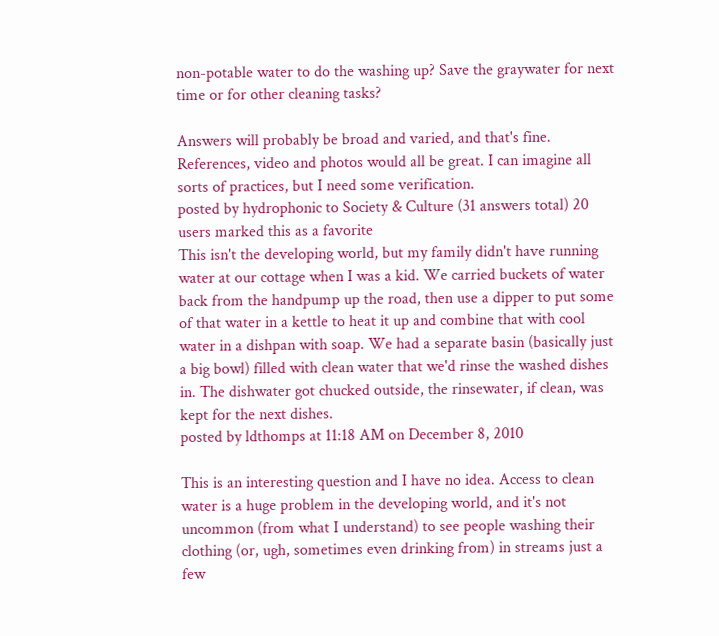non-potable water to do the washing up? Save the graywater for next time or for other cleaning tasks?

Answers will probably be broad and varied, and that's fine. References, video and photos would all be great. I can imagine all sorts of practices, but I need some verification.
posted by hydrophonic to Society & Culture (31 answers total) 20 users marked this as a favorite
This isn't the developing world, but my family didn't have running water at our cottage when I was a kid. We carried buckets of water back from the handpump up the road, then use a dipper to put some of that water in a kettle to heat it up and combine that with cool water in a dishpan with soap. We had a separate basin (basically just a big bowl) filled with clean water that we'd rinse the washed dishes in. The dishwater got chucked outside, the rinsewater, if clean, was kept for the next dishes.
posted by ldthomps at 11:18 AM on December 8, 2010

This is an interesting question and I have no idea. Access to clean water is a huge problem in the developing world, and it's not uncommon (from what I understand) to see people washing their clothing (or, ugh, sometimes even drinking from) in streams just a few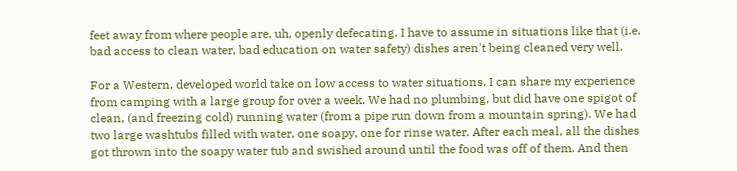feet away from where people are, uh, openly defecating. I have to assume in situations like that (i.e. bad access to clean water, bad education on water safety) dishes aren't being cleaned very well.

For a Western, developed world take on low access to water situations, I can share my experience from camping with a large group for over a week. We had no plumbing, but did have one spigot of clean, (and freezing cold) running water (from a pipe run down from a mountain spring). We had two large washtubs filled with water, one soapy, one for rinse water. After each meal, all the dishes got thrown into the soapy water tub and swished around until the food was off of them. And then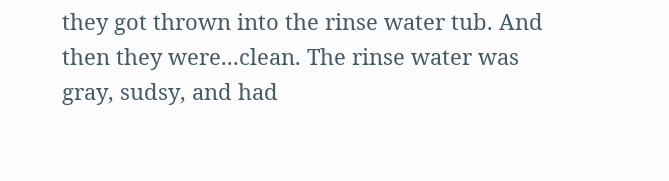they got thrown into the rinse water tub. And then they were...clean. The rinse water was gray, sudsy, and had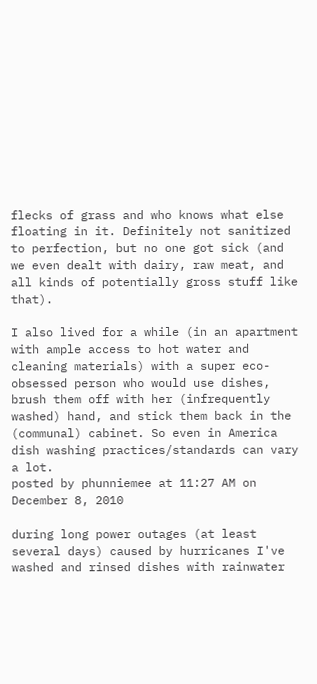flecks of grass and who knows what else floating in it. Definitely not sanitized to perfection, but no one got sick (and we even dealt with dairy, raw meat, and all kinds of potentially gross stuff like that).

I also lived for a while (in an apartment with ample access to hot water and cleaning materials) with a super eco-obsessed person who would use dishes, brush them off with her (infrequently washed) hand, and stick them back in the (communal) cabinet. So even in America dish washing practices/standards can vary a lot.
posted by phunniemee at 11:27 AM on December 8, 2010

during long power outages (at least several days) caused by hurricanes I've washed and rinsed dishes with rainwater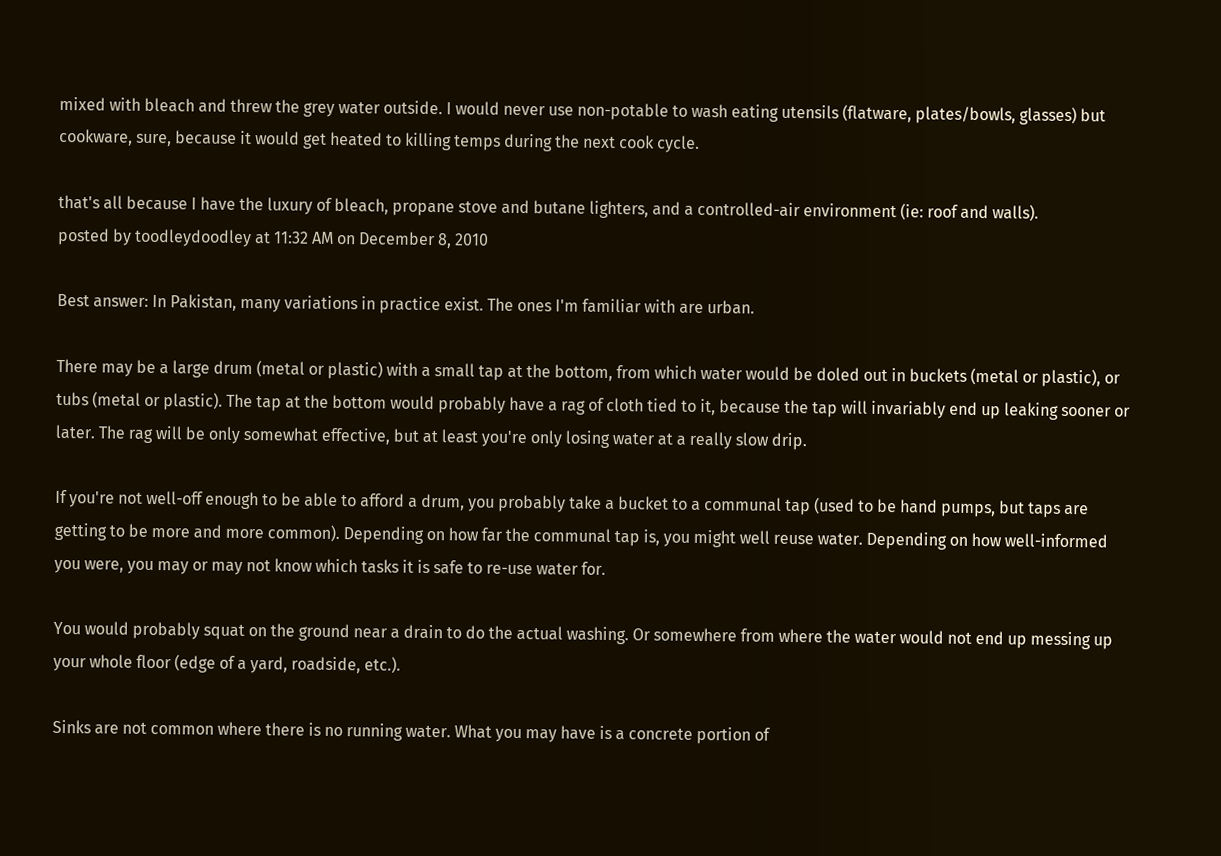mixed with bleach and threw the grey water outside. I would never use non-potable to wash eating utensils (flatware, plates/bowls, glasses) but cookware, sure, because it would get heated to killing temps during the next cook cycle.

that's all because I have the luxury of bleach, propane stove and butane lighters, and a controlled-air environment (ie: roof and walls).
posted by toodleydoodley at 11:32 AM on December 8, 2010

Best answer: In Pakistan, many variations in practice exist. The ones I'm familiar with are urban.

There may be a large drum (metal or plastic) with a small tap at the bottom, from which water would be doled out in buckets (metal or plastic), or tubs (metal or plastic). The tap at the bottom would probably have a rag of cloth tied to it, because the tap will invariably end up leaking sooner or later. The rag will be only somewhat effective, but at least you're only losing water at a really slow drip.

If you're not well-off enough to be able to afford a drum, you probably take a bucket to a communal tap (used to be hand pumps, but taps are getting to be more and more common). Depending on how far the communal tap is, you might well reuse water. Depending on how well-informed you were, you may or may not know which tasks it is safe to re-use water for.

You would probably squat on the ground near a drain to do the actual washing. Or somewhere from where the water would not end up messing up your whole floor (edge of a yard, roadside, etc.).

Sinks are not common where there is no running water. What you may have is a concrete portion of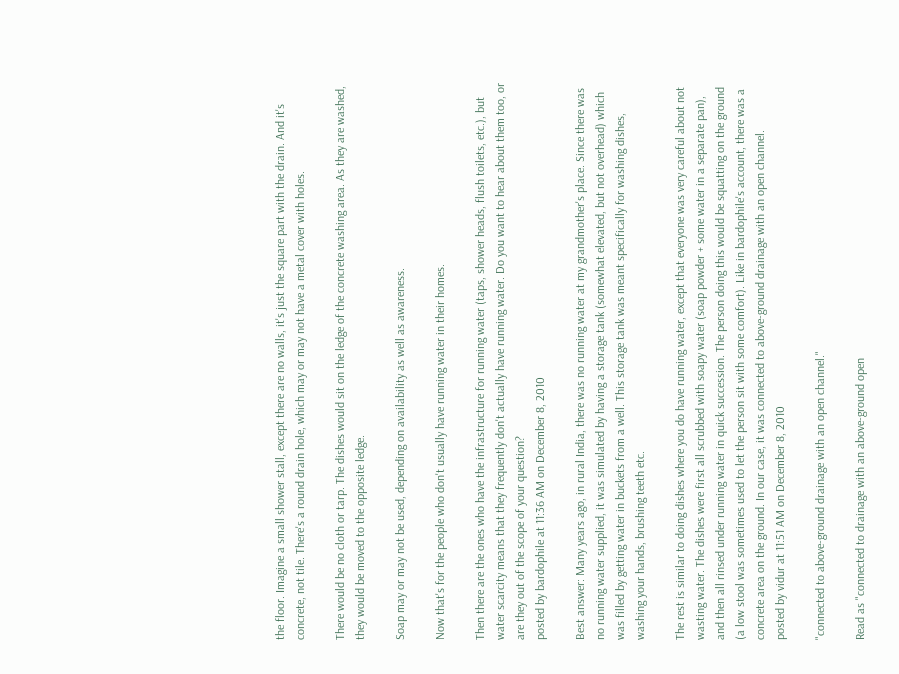the floor. Imagine a small shower stall, except there are no walls, it's just the square part with the drain. And it's concrete, not tile. There's a round drain hole, which may or may not have a metal cover with holes.

There would be no cloth or tarp. The dishes would sit on the ledge of the concrete washing area. As they are washed, they would be moved to the opposite ledge.

Soap may or may not be used, depending on availability as well as awareness.

Now that's for the people who don't usually have running water in their homes.

Then there are the ones who have the infrastructure for running water (taps, shower heads, flush toilets, etc.), but water scarcity means that they frequently don't actually have running water. Do you want to hear about them too, or are they out of the scope of your question?
posted by bardophile at 11:36 AM on December 8, 2010

Best answer: Many years ago, in rural India, there was no running water at my grandmother's place. Since there was no running water supplied, it was simulated by having a storage tank (somewhat elevated, but not overhead) which was filled by getting water in buckets from a well. This storage tank was meant specifically for washing dishes, washing your hands, brushing teeth etc.

The rest is similar to doing dishes where you do have running water, except that everyone was very careful about not wasting water. The dishes were first all scrubbed with soapy water (soap powder + some water in a separate pan), and then all rinsed under running water in quick succession. The person doing this would be squatting on the ground (a low stool was sometimes used to let the person sit with some comfort). Like in bardophile's account, there was a concrete area on the ground. In our case, it was connected to above-ground drainage with an open channel.
posted by vidur at 11:51 AM on December 8, 2010

"connected to above-ground drainage with an open channel."

Read as "connected to drainage with an above-ground open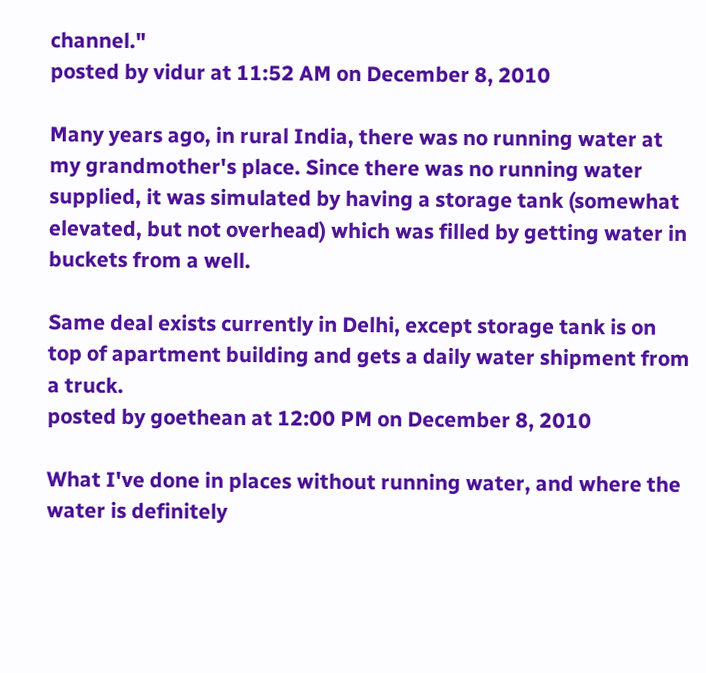channel."
posted by vidur at 11:52 AM on December 8, 2010

Many years ago, in rural India, there was no running water at my grandmother's place. Since there was no running water supplied, it was simulated by having a storage tank (somewhat elevated, but not overhead) which was filled by getting water in buckets from a well.

Same deal exists currently in Delhi, except storage tank is on top of apartment building and gets a daily water shipment from a truck.
posted by goethean at 12:00 PM on December 8, 2010

What I've done in places without running water, and where the water is definitely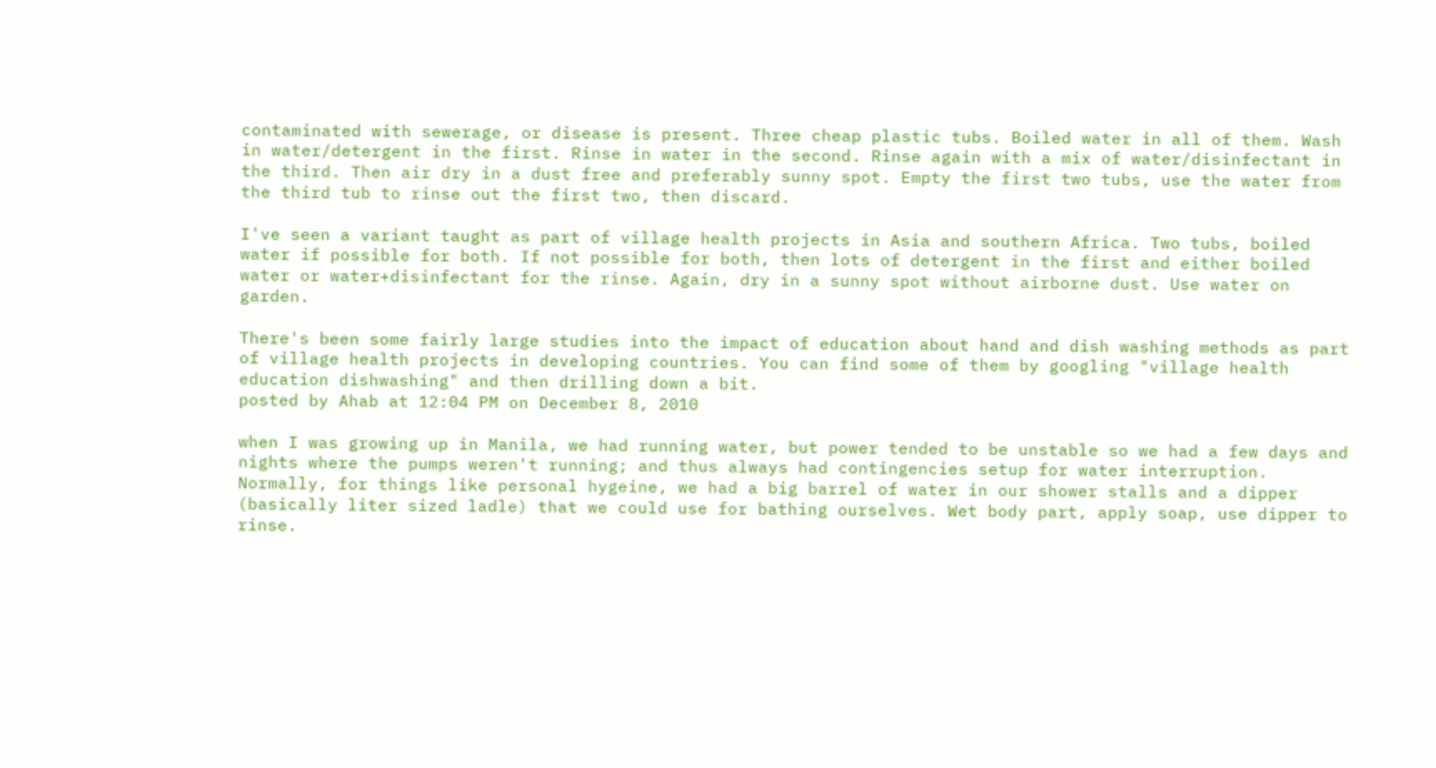contaminated with sewerage, or disease is present. Three cheap plastic tubs. Boiled water in all of them. Wash in water/detergent in the first. Rinse in water in the second. Rinse again with a mix of water/disinfectant in the third. Then air dry in a dust free and preferably sunny spot. Empty the first two tubs, use the water from the third tub to rinse out the first two, then discard.

I've seen a variant taught as part of village health projects in Asia and southern Africa. Two tubs, boiled water if possible for both. If not possible for both, then lots of detergent in the first and either boiled water or water+disinfectant for the rinse. Again, dry in a sunny spot without airborne dust. Use water on garden.

There's been some fairly large studies into the impact of education about hand and dish washing methods as part of village health projects in developing countries. You can find some of them by googling "village health education dishwashing" and then drilling down a bit.
posted by Ahab at 12:04 PM on December 8, 2010

when I was growing up in Manila, we had running water, but power tended to be unstable so we had a few days and nights where the pumps weren't running; and thus always had contingencies setup for water interruption. Normally, for things like personal hygeine, we had a big barrel of water in our shower stalls and a dipper (basically liter sized ladle) that we could use for bathing ourselves. Wet body part, apply soap, use dipper to rinse.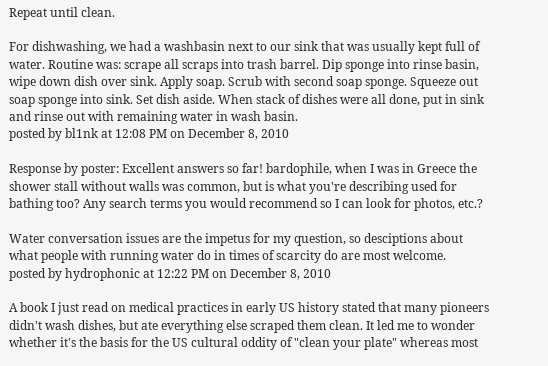Repeat until clean.

For dishwashing, we had a washbasin next to our sink that was usually kept full of water. Routine was: scrape all scraps into trash barrel. Dip sponge into rinse basin, wipe down dish over sink. Apply soap. Scrub with second soap sponge. Squeeze out soap sponge into sink. Set dish aside. When stack of dishes were all done, put in sink and rinse out with remaining water in wash basin.
posted by bl1nk at 12:08 PM on December 8, 2010

Response by poster: Excellent answers so far! bardophile, when I was in Greece the shower stall without walls was common, but is what you're describing used for bathing too? Any search terms you would recommend so I can look for photos, etc.?

Water conversation issues are the impetus for my question, so desciptions about what people with running water do in times of scarcity do are most welcome.
posted by hydrophonic at 12:22 PM on December 8, 2010

A book I just read on medical practices in early US history stated that many pioneers didn't wash dishes, but ate everything else scraped them clean. It led me to wonder whether it's the basis for the US cultural oddity of "clean your plate" whereas most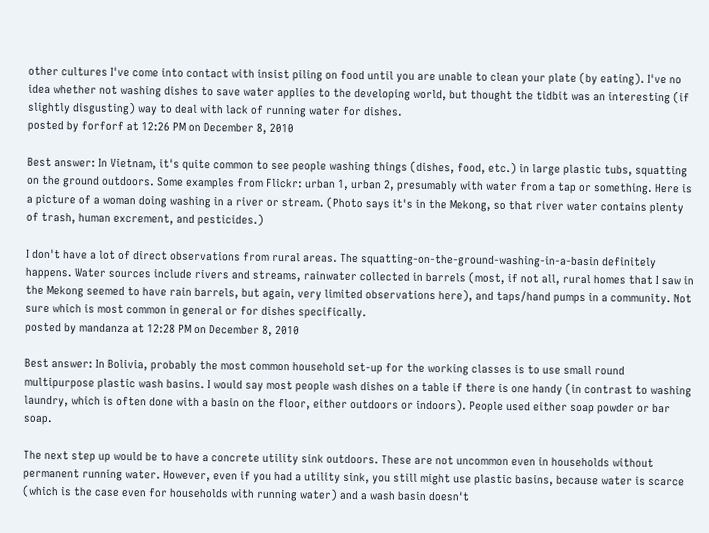other cultures I've come into contact with insist piling on food until you are unable to clean your plate (by eating). I've no idea whether not washing dishes to save water applies to the developing world, but thought the tidbit was an interesting (if slightly disgusting) way to deal with lack of running water for dishes.
posted by forforf at 12:26 PM on December 8, 2010

Best answer: In Vietnam, it's quite common to see people washing things (dishes, food, etc.) in large plastic tubs, squatting on the ground outdoors. Some examples from Flickr: urban 1, urban 2, presumably with water from a tap or something. Here is a picture of a woman doing washing in a river or stream. (Photo says it's in the Mekong, so that river water contains plenty of trash, human excrement, and pesticides.)

I don't have a lot of direct observations from rural areas. The squatting-on-the-ground-washing-in-a-basin definitely happens. Water sources include rivers and streams, rainwater collected in barrels (most, if not all, rural homes that I saw in the Mekong seemed to have rain barrels, but again, very limited observations here), and taps/hand pumps in a community. Not sure which is most common in general or for dishes specifically.
posted by mandanza at 12:28 PM on December 8, 2010

Best answer: In Bolivia, probably the most common household set-up for the working classes is to use small round multipurpose plastic wash basins. I would say most people wash dishes on a table if there is one handy (in contrast to washing laundry, which is often done with a basin on the floor, either outdoors or indoors). People used either soap powder or bar soap.

The next step up would be to have a concrete utility sink outdoors. These are not uncommon even in households without permanent running water. However, even if you had a utility sink, you still might use plastic basins, because water is scarce (which is the case even for households with running water) and a wash basin doesn't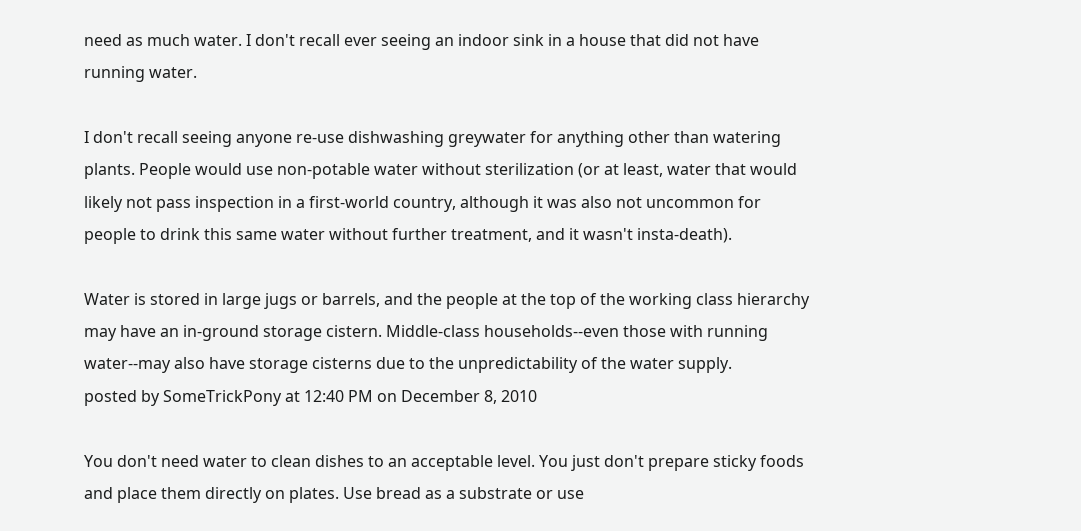need as much water. I don't recall ever seeing an indoor sink in a house that did not have running water.

I don't recall seeing anyone re-use dishwashing greywater for anything other than watering plants. People would use non-potable water without sterilization (or at least, water that would likely not pass inspection in a first-world country, although it was also not uncommon for people to drink this same water without further treatment, and it wasn't insta-death).

Water is stored in large jugs or barrels, and the people at the top of the working class hierarchy may have an in-ground storage cistern. Middle-class households--even those with running water--may also have storage cisterns due to the unpredictability of the water supply.
posted by SomeTrickPony at 12:40 PM on December 8, 2010

You don't need water to clean dishes to an acceptable level. You just don't prepare sticky foods and place them directly on plates. Use bread as a substrate or use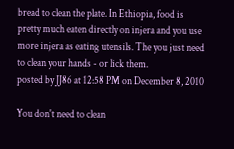bread to clean the plate. In Ethiopia, food is pretty much eaten directly on injera and you use more injera as eating utensils. The you just need to clean your hands - or lick them.
posted by JJ86 at 12:58 PM on December 8, 2010

You don't need to clean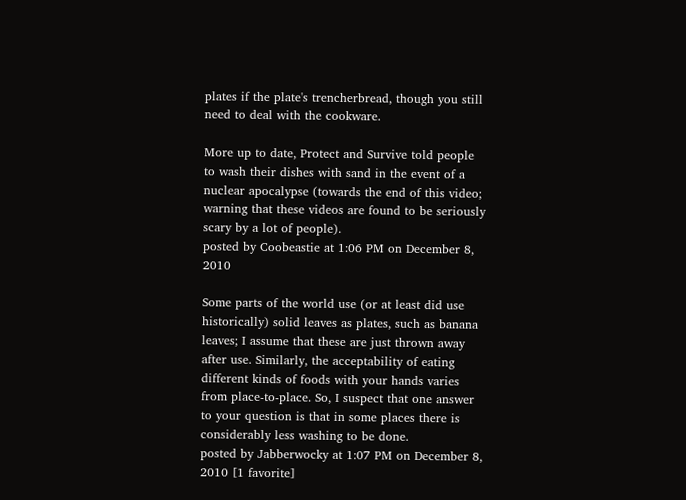plates if the plate's trencherbread, though you still need to deal with the cookware.

More up to date, Protect and Survive told people to wash their dishes with sand in the event of a nuclear apocalypse (towards the end of this video; warning that these videos are found to be seriously scary by a lot of people).
posted by Coobeastie at 1:06 PM on December 8, 2010

Some parts of the world use (or at least did use historically) solid leaves as plates, such as banana leaves; I assume that these are just thrown away after use. Similarly, the acceptability of eating different kinds of foods with your hands varies from place-to-place. So, I suspect that one answer to your question is that in some places there is considerably less washing to be done.
posted by Jabberwocky at 1:07 PM on December 8, 2010 [1 favorite]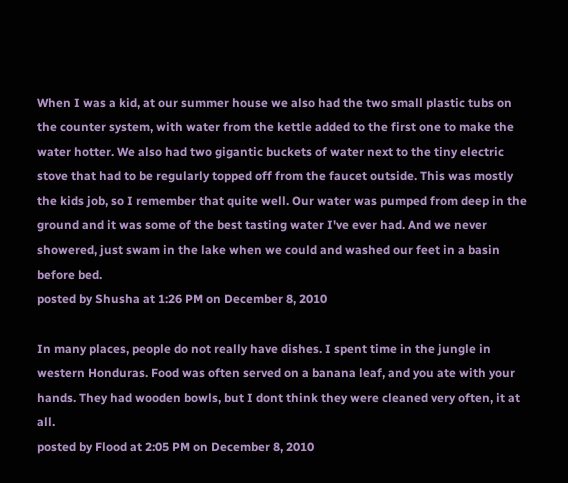When I was a kid, at our summer house we also had the two small plastic tubs on the counter system, with water from the kettle added to the first one to make the water hotter. We also had two gigantic buckets of water next to the tiny electric stove that had to be regularly topped off from the faucet outside. This was mostly the kids job, so I remember that quite well. Our water was pumped from deep in the ground and it was some of the best tasting water I've ever had. And we never showered, just swam in the lake when we could and washed our feet in a basin before bed.
posted by Shusha at 1:26 PM on December 8, 2010

In many places, people do not really have dishes. I spent time in the jungle in western Honduras. Food was often served on a banana leaf, and you ate with your hands. They had wooden bowls, but I dont think they were cleaned very often, it at all.
posted by Flood at 2:05 PM on December 8, 2010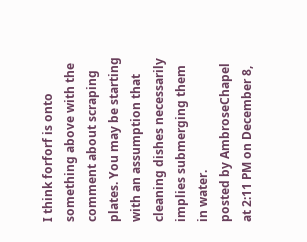I think forforf is onto something above with the comment about scraping plates. You may be starting with an assumption that cleaning dishes necessarily implies submerging them in water.
posted by AmbroseChapel at 2:11 PM on December 8,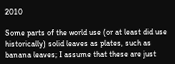2010

Some parts of the world use (or at least did use historically) solid leaves as plates, such as banana leaves; I assume that these are just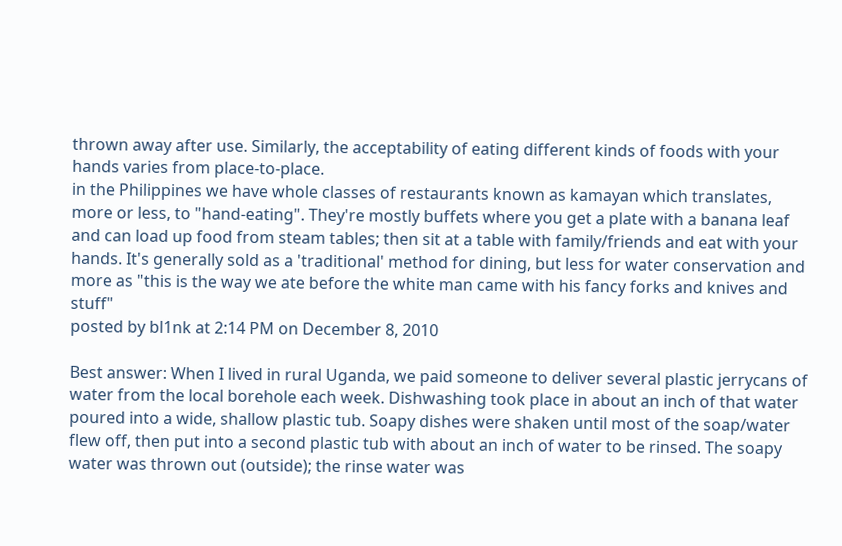thrown away after use. Similarly, the acceptability of eating different kinds of foods with your hands varies from place-to-place.
in the Philippines we have whole classes of restaurants known as kamayan which translates, more or less, to "hand-eating". They're mostly buffets where you get a plate with a banana leaf and can load up food from steam tables; then sit at a table with family/friends and eat with your hands. It's generally sold as a 'traditional' method for dining, but less for water conservation and more as "this is the way we ate before the white man came with his fancy forks and knives and stuff"
posted by bl1nk at 2:14 PM on December 8, 2010

Best answer: When I lived in rural Uganda, we paid someone to deliver several plastic jerrycans of water from the local borehole each week. Dishwashing took place in about an inch of that water poured into a wide, shallow plastic tub. Soapy dishes were shaken until most of the soap/water flew off, then put into a second plastic tub with about an inch of water to be rinsed. The soapy water was thrown out (outside); the rinse water was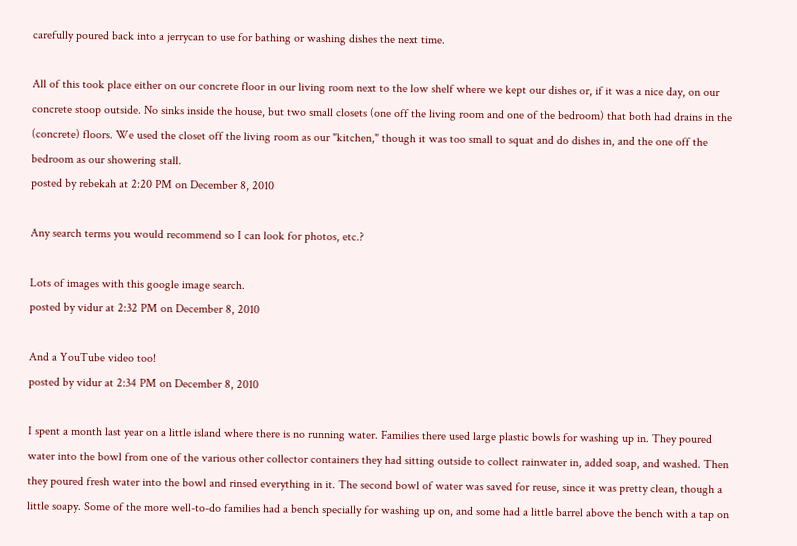carefully poured back into a jerrycan to use for bathing or washing dishes the next time.

All of this took place either on our concrete floor in our living room next to the low shelf where we kept our dishes or, if it was a nice day, on our concrete stoop outside. No sinks inside the house, but two small closets (one off the living room and one of the bedroom) that both had drains in the (concrete) floors. We used the closet off the living room as our "kitchen," though it was too small to squat and do dishes in, and the one off the bedroom as our showering stall.
posted by rebekah at 2:20 PM on December 8, 2010

Any search terms you would recommend so I can look for photos, etc.?

Lots of images with this google image search.
posted by vidur at 2:32 PM on December 8, 2010

And a YouTube video too!
posted by vidur at 2:34 PM on December 8, 2010

I spent a month last year on a little island where there is no running water. Families there used large plastic bowls for washing up in. They poured water into the bowl from one of the various other collector containers they had sitting outside to collect rainwater in, added soap, and washed. Then they poured fresh water into the bowl and rinsed everything in it. The second bowl of water was saved for reuse, since it was pretty clean, though a little soapy. Some of the more well-to-do families had a bench specially for washing up on, and some had a little barrel above the bench with a tap on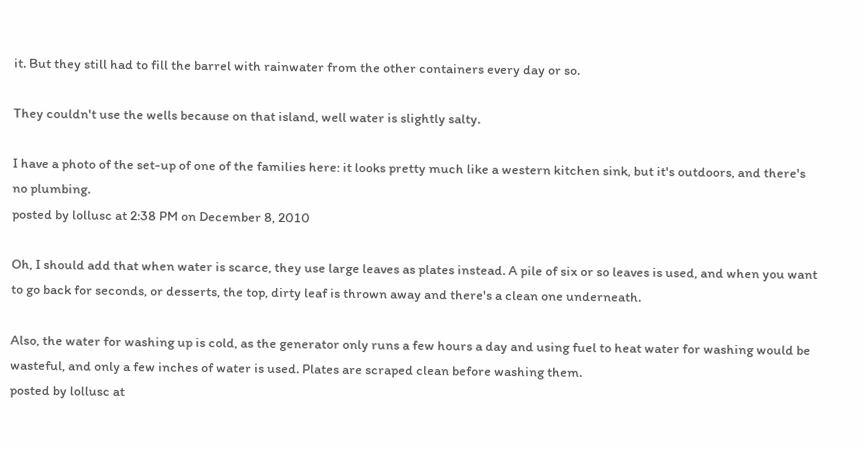it. But they still had to fill the barrel with rainwater from the other containers every day or so.

They couldn't use the wells because on that island, well water is slightly salty.

I have a photo of the set-up of one of the families here: it looks pretty much like a western kitchen sink, but it's outdoors, and there's no plumbing.
posted by lollusc at 2:38 PM on December 8, 2010

Oh, I should add that when water is scarce, they use large leaves as plates instead. A pile of six or so leaves is used, and when you want to go back for seconds, or desserts, the top, dirty leaf is thrown away and there's a clean one underneath.

Also, the water for washing up is cold, as the generator only runs a few hours a day and using fuel to heat water for washing would be wasteful, and only a few inches of water is used. Plates are scraped clean before washing them.
posted by lollusc at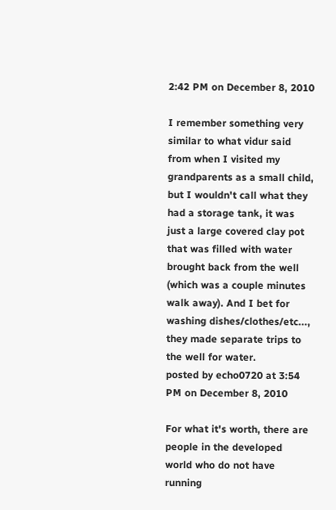2:42 PM on December 8, 2010

I remember something very similar to what vidur said from when I visited my grandparents as a small child, but I wouldn't call what they had a storage tank, it was just a large covered clay pot that was filled with water brought back from the well (which was a couple minutes walk away). And I bet for washing dishes/clothes/etc..., they made separate trips to the well for water.
posted by echo0720 at 3:54 PM on December 8, 2010

For what it's worth, there are people in the developed world who do not have running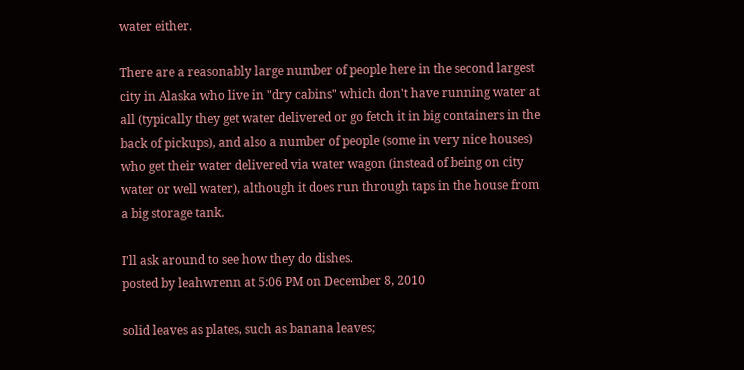water either.

There are a reasonably large number of people here in the second largest city in Alaska who live in "dry cabins" which don't have running water at all (typically they get water delivered or go fetch it in big containers in the back of pickups), and also a number of people (some in very nice houses) who get their water delivered via water wagon (instead of being on city water or well water), although it does run through taps in the house from a big storage tank.

I'll ask around to see how they do dishes.
posted by leahwrenn at 5:06 PM on December 8, 2010

solid leaves as plates, such as banana leaves;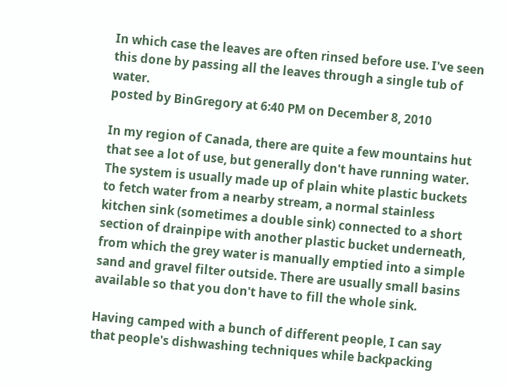In which case the leaves are often rinsed before use. I've seen this done by passing all the leaves through a single tub of water.
posted by BinGregory at 6:40 PM on December 8, 2010

In my region of Canada, there are quite a few mountains hut that see a lot of use, but generally don't have running water. The system is usually made up of plain white plastic buckets to fetch water from a nearby stream, a normal stainless kitchen sink (sometimes a double sink) connected to a short section of drainpipe with another plastic bucket underneath, from which the grey water is manually emptied into a simple sand and gravel filter outside. There are usually small basins available so that you don't have to fill the whole sink.

Having camped with a bunch of different people, I can say that people's dishwashing techniques while backpacking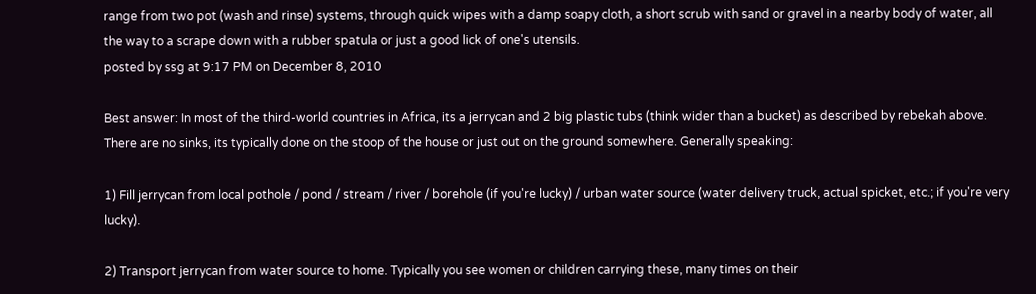range from two pot (wash and rinse) systems, through quick wipes with a damp soapy cloth, a short scrub with sand or gravel in a nearby body of water, all the way to a scrape down with a rubber spatula or just a good lick of one's utensils.
posted by ssg at 9:17 PM on December 8, 2010

Best answer: In most of the third-world countries in Africa, its a jerrycan and 2 big plastic tubs (think wider than a bucket) as described by rebekah above. There are no sinks, its typically done on the stoop of the house or just out on the ground somewhere. Generally speaking:

1) Fill jerrycan from local pothole / pond / stream / river / borehole (if you're lucky) / urban water source (water delivery truck, actual spicket, etc.; if you're very lucky).

2) Transport jerrycan from water source to home. Typically you see women or children carrying these, many times on their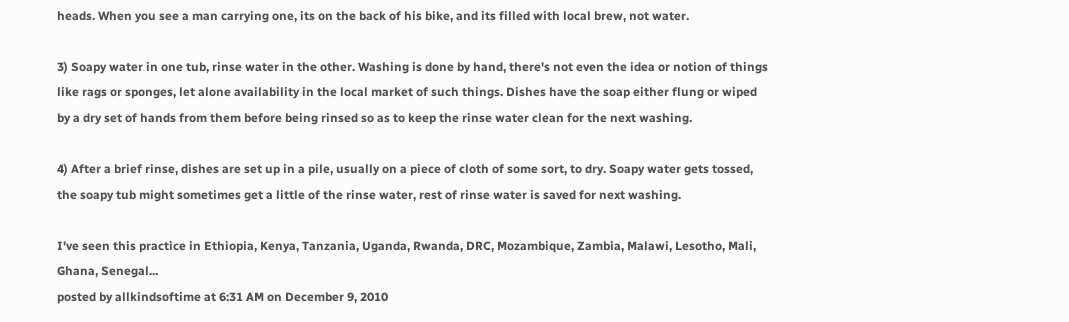heads. When you see a man carrying one, its on the back of his bike, and its filled with local brew, not water.

3) Soapy water in one tub, rinse water in the other. Washing is done by hand, there's not even the idea or notion of things like rags or sponges, let alone availability in the local market of such things. Dishes have the soap either flung or wiped by a dry set of hands from them before being rinsed so as to keep the rinse water clean for the next washing.

4) After a brief rinse, dishes are set up in a pile, usually on a piece of cloth of some sort, to dry. Soapy water gets tossed, the soapy tub might sometimes get a little of the rinse water, rest of rinse water is saved for next washing.

I've seen this practice in Ethiopia, Kenya, Tanzania, Uganda, Rwanda, DRC, Mozambique, Zambia, Malawi, Lesotho, Mali, Ghana, Senegal...
posted by allkindsoftime at 6:31 AM on December 9, 2010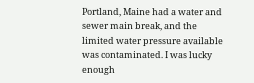Portland, Maine had a water and sewer main break, and the limited water pressure available was contaminated. I was lucky enough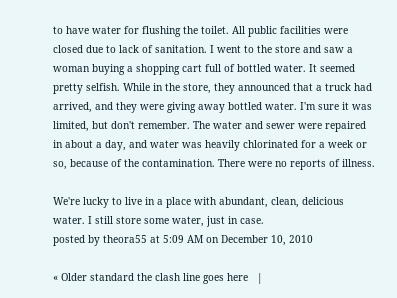to have water for flushing the toilet. All public facilities were closed due to lack of sanitation. I went to the store and saw a woman buying a shopping cart full of bottled water. It seemed pretty selfish. While in the store, they announced that a truck had arrived, and they were giving away bottled water. I'm sure it was limited, but don't remember. The water and sewer were repaired in about a day, and water was heavily chlorinated for a week or so, because of the contamination. There were no reports of illness.

We're lucky to live in a place with abundant, clean, delicious water. I still store some water, just in case.
posted by theora55 at 5:09 AM on December 10, 2010

« Older standard the clash line goes here   |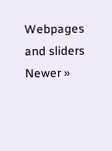Webpages and sliders Newer »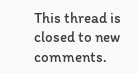This thread is closed to new comments.